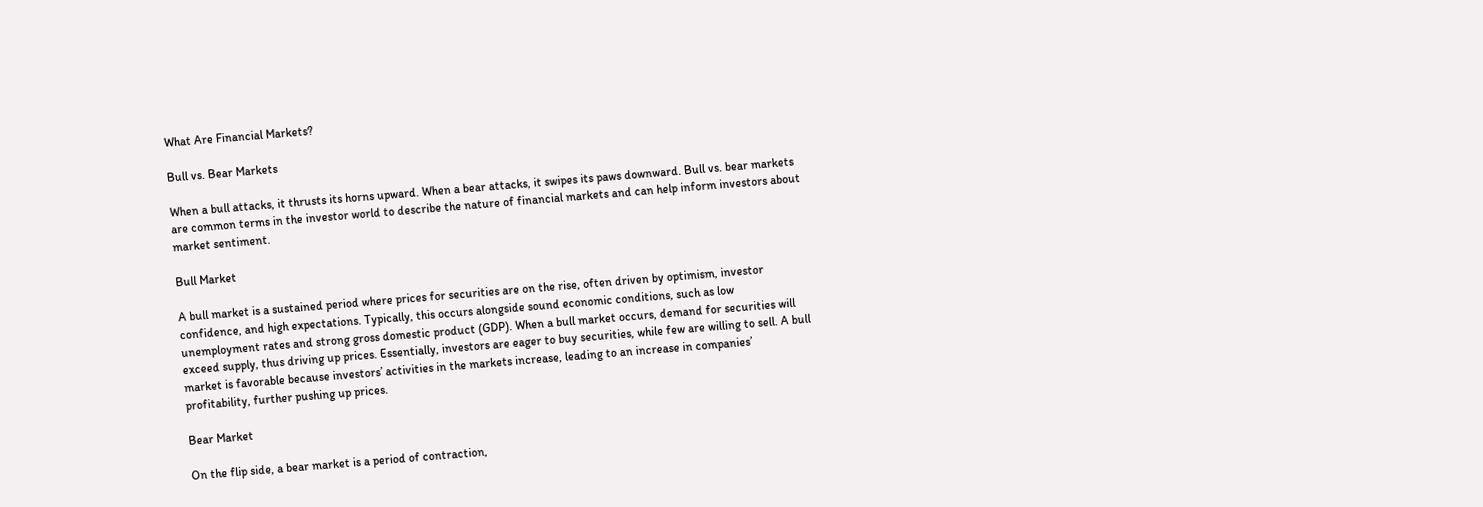What Are Financial Markets?

Bull vs. Bear Markets

When a bull attacks, it thrusts its horns upward. When a bear attacks, it swipes its paws downward. Bull vs. bear markets are common terms in the investor world to describe the nature of financial markets and can help inform investors about market sentiment.

Bull Market

A bull market is a sustained period where prices for securities are on the rise, often driven by optimism, investor confidence, and high expectations. Typically, this occurs alongside sound economic conditions, such as low unemployment rates and strong gross domestic product (GDP). When a bull market occurs, demand for securities will exceed supply, thus driving up prices. Essentially, investors are eager to buy securities, while few are willing to sell. A bull market is favorable because investors’ activities in the markets increase, leading to an increase in companies’ profitability, further pushing up prices.

Bear Market

On the flip side, a bear market is a period of contraction,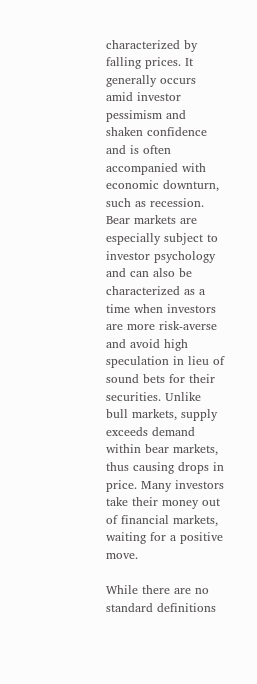characterized by falling prices. It generally occurs amid investor pessimism and shaken confidence and is often accompanied with economic downturn, such as recession. Bear markets are especially subject to investor psychology and can also be characterized as a time when investors are more risk-averse and avoid high speculation in lieu of sound bets for their securities. Unlike bull markets, supply exceeds demand within bear markets, thus causing drops in price. Many investors take their money out of financial markets, waiting for a positive move.

While there are no standard definitions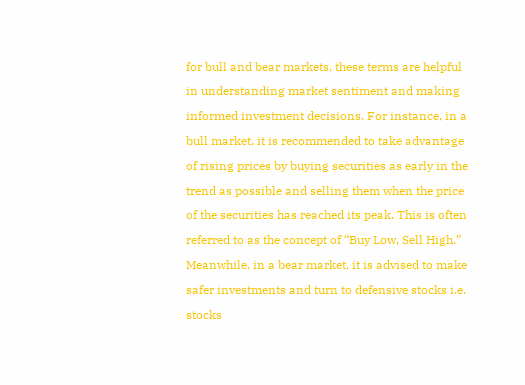for bull and bear markets, these terms are helpful in understanding market sentiment and making informed investment decisions. For instance, in a bull market, it is recommended to take advantage of rising prices by buying securities as early in the trend as possible and selling them when the price of the securities has reached its peak. This is often referred to as the concept of “Buy Low, Sell High.” Meanwhile, in a bear market, it is advised to make safer investments and turn to defensive stocks i.e. stocks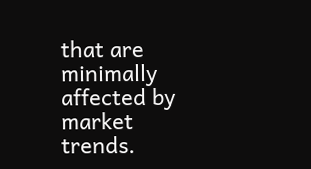that are minimally affected by market trends.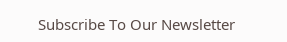Subscribe To Our Newsletter